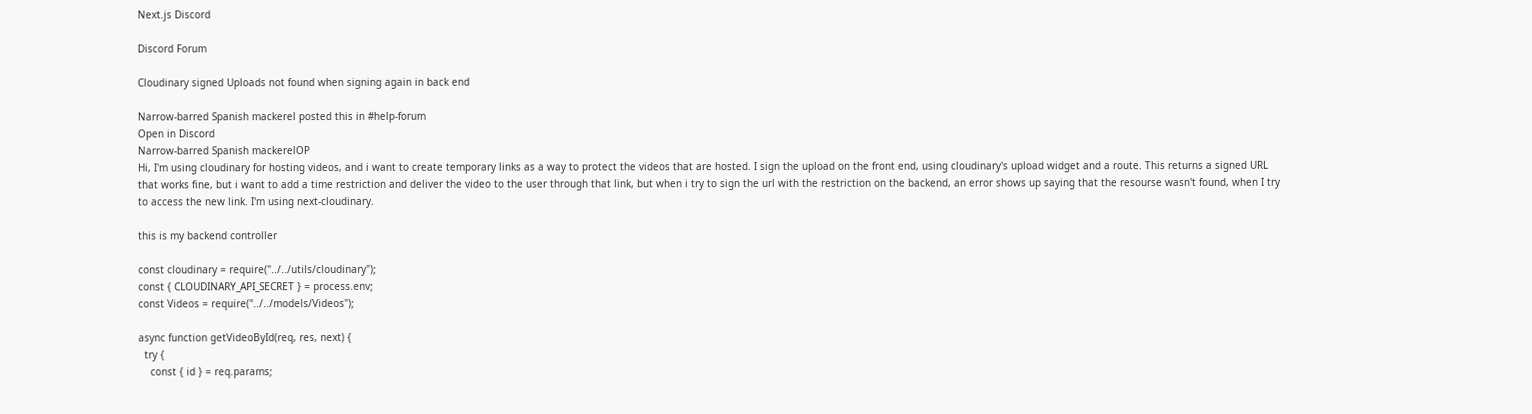Next.js Discord

Discord Forum

Cloudinary signed Uploads not found when signing again in back end

Narrow-barred Spanish mackerel posted this in #help-forum
Open in Discord
Narrow-barred Spanish mackerelOP
Hi, I'm using cloudinary for hosting videos, and i want to create temporary links as a way to protect the videos that are hosted. I sign the upload on the front end, using cloudinary's upload widget and a route. This returns a signed URL that works fine, but i want to add a time restriction and deliver the video to the user through that link, but when i try to sign the url with the restriction on the backend, an error shows up saying that the resourse wasn't found, when I try to access the new link. I'm using next-cloudinary.

this is my backend controller

const cloudinary = require("../../utils/cloudinary");
const { CLOUDINARY_API_SECRET } = process.env;
const Videos = require("../../models/Videos");

async function getVideoById(req, res, next) {
  try {
    const { id } = req.params;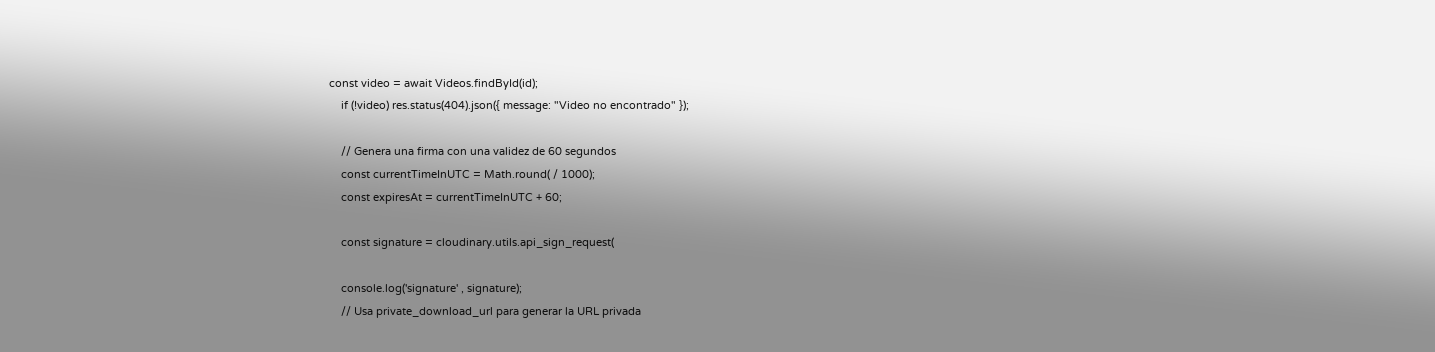const video = await Videos.findById(id);
    if (!video) res.status(404).json({ message: "Video no encontrado" });

    // Genera una firma con una validez de 60 segundos
    const currentTimeInUTC = Math.round( / 1000);
    const expiresAt = currentTimeInUTC + 60;

    const signature = cloudinary.utils.api_sign_request(

    console.log('signature' , signature);
    // Usa private_download_url para generar la URL privada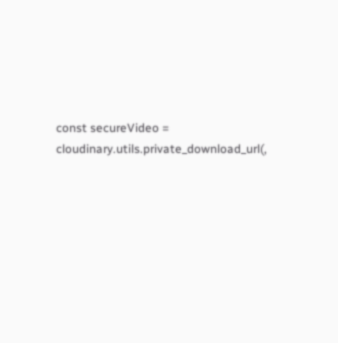const secureVideo = cloudinary.utils.private_download_url(,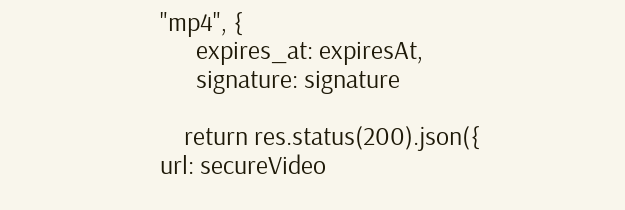"mp4", {
      expires_at: expiresAt,
      signature: signature

    return res.status(200).json({ url: secureVideo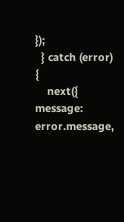});
  } catch (error) {
    next({ message: error.message,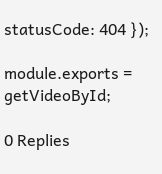statusCode: 404 });

module.exports = getVideoById;

0 Replies